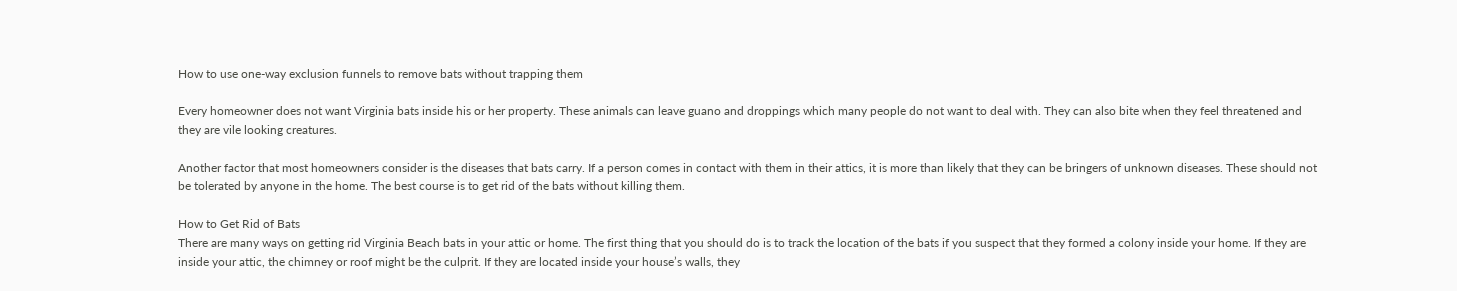How to use one-way exclusion funnels to remove bats without trapping them

Every homeowner does not want Virginia bats inside his or her property. These animals can leave guano and droppings which many people do not want to deal with. They can also bite when they feel threatened and they are vile looking creatures.

Another factor that most homeowners consider is the diseases that bats carry. If a person comes in contact with them in their attics, it is more than likely that they can be bringers of unknown diseases. These should not be tolerated by anyone in the home. The best course is to get rid of the bats without killing them.

How to Get Rid of Bats
There are many ways on getting rid Virginia Beach bats in your attic or home. The first thing that you should do is to track the location of the bats if you suspect that they formed a colony inside your home. If they are inside your attic, the chimney or roof might be the culprit. If they are located inside your house’s walls, they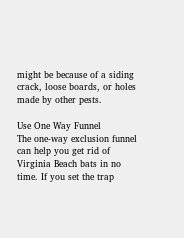might be because of a siding crack, loose boards, or holes made by other pests.

Use One Way Funnel
The one-way exclusion funnel can help you get rid of Virginia Beach bats in no time. If you set the trap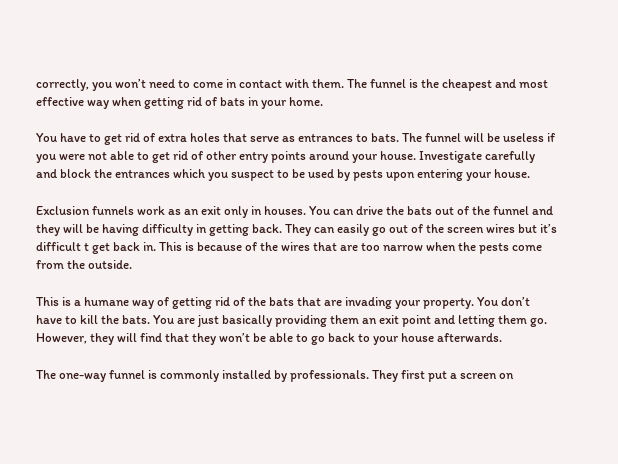correctly, you won’t need to come in contact with them. The funnel is the cheapest and most effective way when getting rid of bats in your home.

You have to get rid of extra holes that serve as entrances to bats. The funnel will be useless if you were not able to get rid of other entry points around your house. Investigate carefully and block the entrances which you suspect to be used by pests upon entering your house.

Exclusion funnels work as an exit only in houses. You can drive the bats out of the funnel and they will be having difficulty in getting back. They can easily go out of the screen wires but it’s difficult t get back in. This is because of the wires that are too narrow when the pests come from the outside.

This is a humane way of getting rid of the bats that are invading your property. You don’t have to kill the bats. You are just basically providing them an exit point and letting them go. However, they will find that they won’t be able to go back to your house afterwards.

The one-way funnel is commonly installed by professionals. They first put a screen on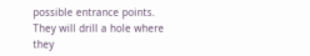possible entrance points. They will drill a hole where they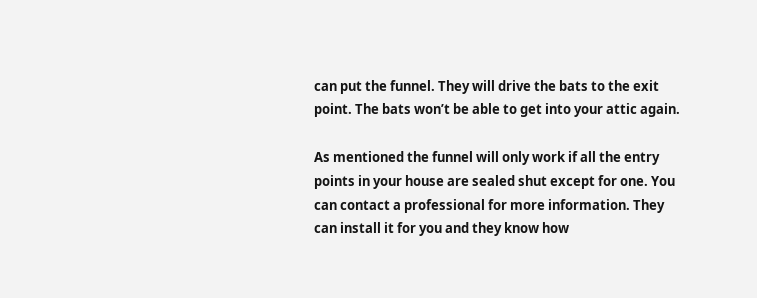can put the funnel. They will drive the bats to the exit point. The bats won’t be able to get into your attic again.

As mentioned the funnel will only work if all the entry points in your house are sealed shut except for one. You can contact a professional for more information. They can install it for you and they know how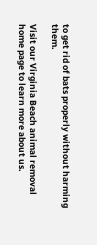to get rid of bats properly without harming them.

Visit our Virginia Beach animal removal home page to learn more about us.